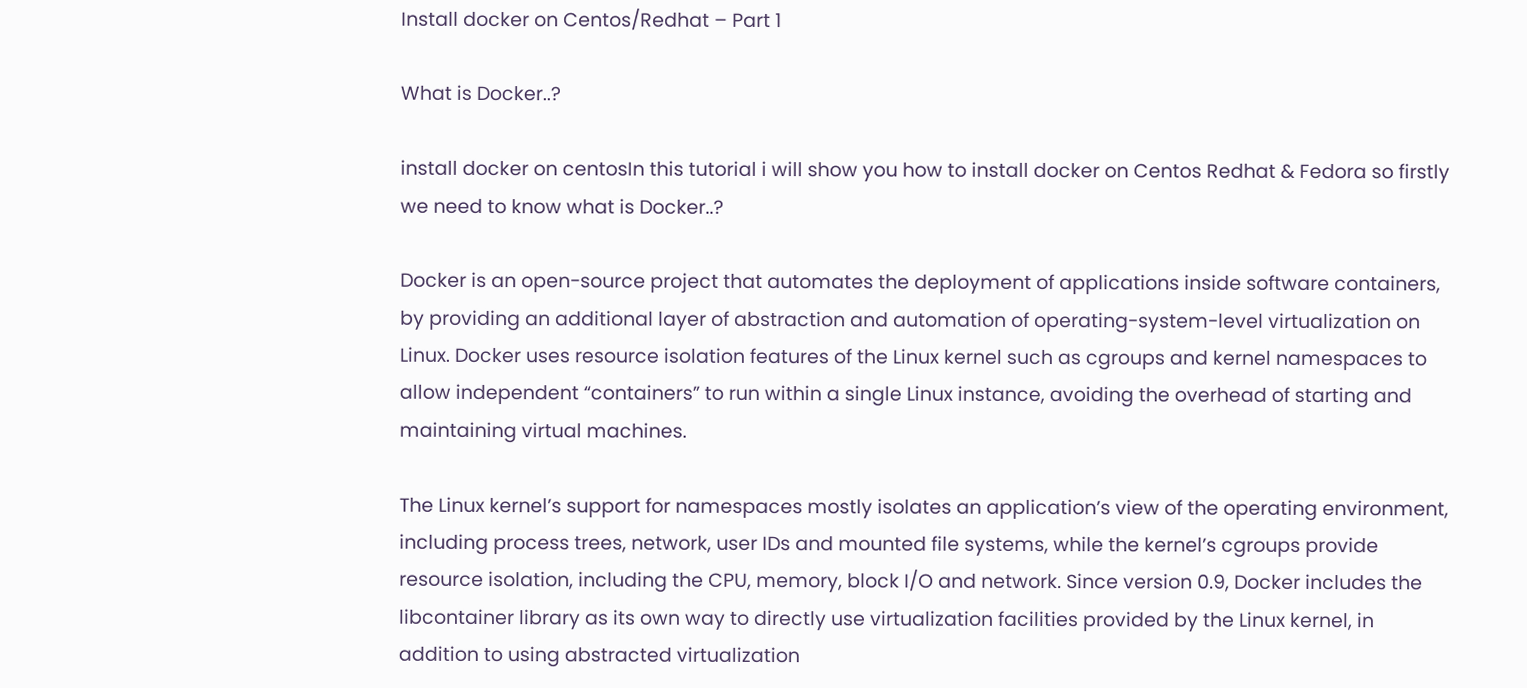Install docker on Centos/Redhat – Part 1

What is Docker..?

install docker on centosIn this tutorial i will show you how to install docker on Centos Redhat & Fedora so firstly we need to know what is Docker..?

Docker is an open-source project that automates the deployment of applications inside software containers, by providing an additional layer of abstraction and automation of operating-system-level virtualization on Linux. Docker uses resource isolation features of the Linux kernel such as cgroups and kernel namespaces to allow independent “containers” to run within a single Linux instance, avoiding the overhead of starting and maintaining virtual machines.

The Linux kernel’s support for namespaces mostly isolates an application’s view of the operating environment, including process trees, network, user IDs and mounted file systems, while the kernel’s cgroups provide resource isolation, including the CPU, memory, block I/O and network. Since version 0.9, Docker includes the libcontainer library as its own way to directly use virtualization facilities provided by the Linux kernel, in addition to using abstracted virtualization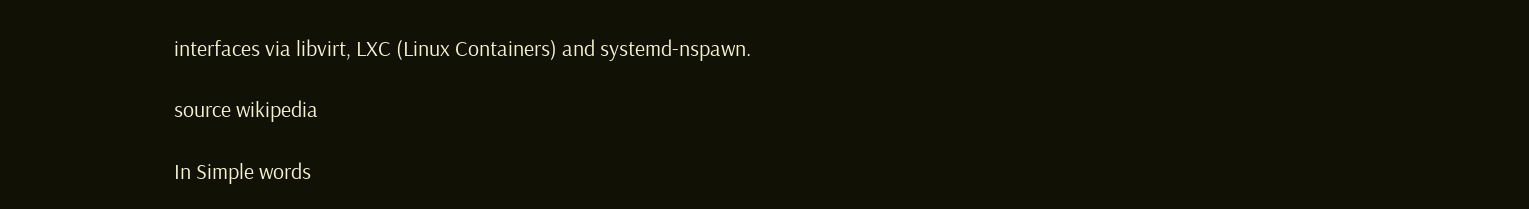interfaces via libvirt, LXC (Linux Containers) and systemd-nspawn.

source wikipedia

In Simple words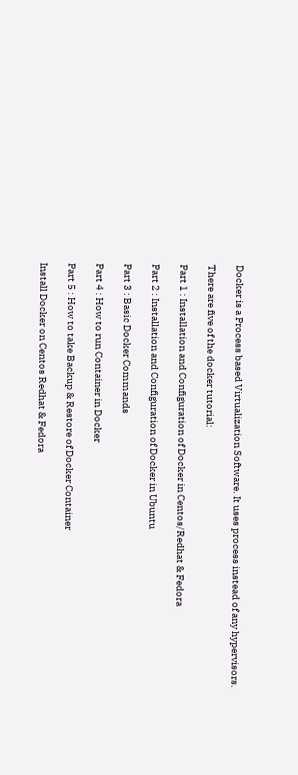Docker is a Process based Virtualization Software. It uses process instead of any hypervisors.

There are five of the docker tutorial:

Part 1 : Installation and Configuration of Docker in Centos/Redhat & Fedora

Part 2 : Installation and Configuration of Docker in Ubuntu

Part 3 : Basic Docker Commands

Part 4 : How to run Container in Docker

Part 5 : How to take Backup & Restore of Docker Container

Install Docker on Centos Redhat & Fedora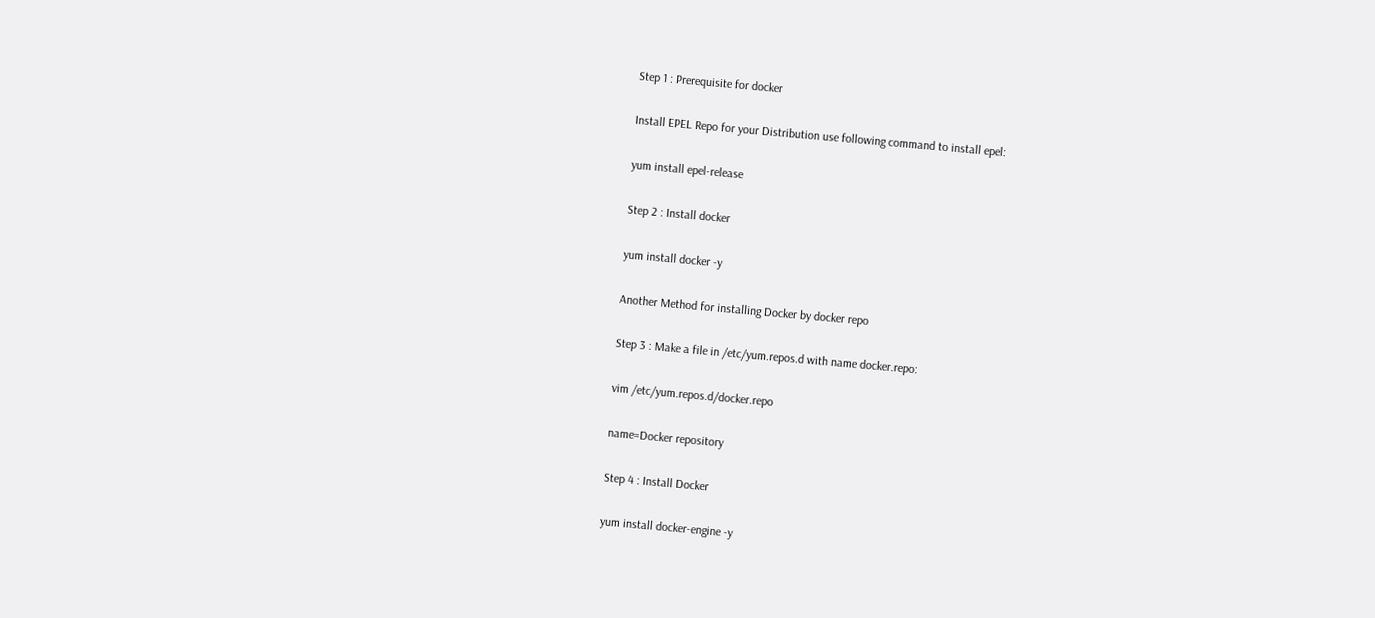Step 1 : Prerequisite for docker

Install EPEL Repo for your Distribution use following command to install epel:

yum install epel-release

Step 2 : Install docker

yum install docker -y

Another Method for installing Docker by docker repo

Step 3 : Make a file in /etc/yum.repos.d with name docker.repo:

vim /etc/yum.repos.d/docker.repo

name=Docker repository

Step 4 : Install Docker

yum install docker-engine -y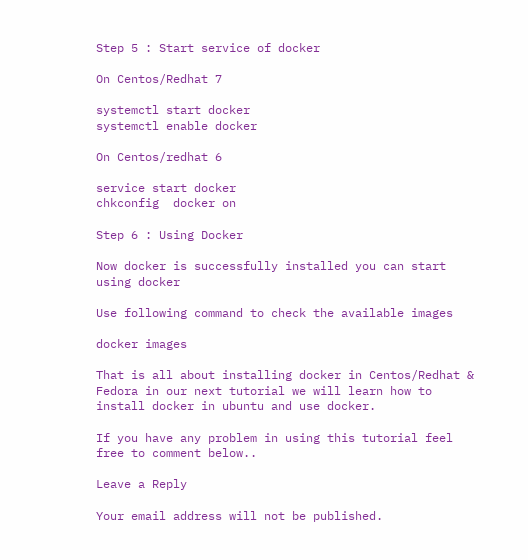Step 5 : Start service of docker

On Centos/Redhat 7

systemctl start docker
systemctl enable docker

On Centos/redhat 6

service start docker
chkconfig  docker on

Step 6 : Using Docker

Now docker is successfully installed you can start using docker

Use following command to check the available images

docker images

That is all about installing docker in Centos/Redhat & Fedora in our next tutorial we will learn how to install docker in ubuntu and use docker.

If you have any problem in using this tutorial feel free to comment below..

Leave a Reply

Your email address will not be published.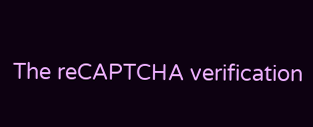The reCAPTCHA verification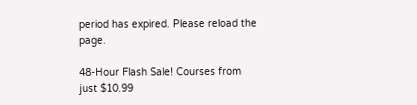period has expired. Please reload the page.

48-Hour Flash Sale! Courses from just $10.99